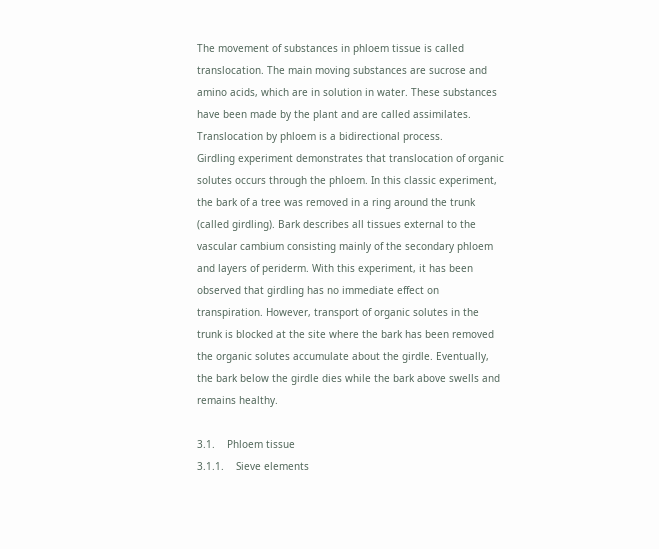The movement of substances in phloem tissue is called translocation. The main moving substances are sucrose and amino acids, which are in solution in water. These substances have been made by the plant and are called assimilates. Translocation by phloem is a bidirectional process.
Girdling experiment demonstrates that translocation of organic solutes occurs through the phloem. In this classic experiment, the bark of a tree was removed in a ring around the trunk (called girdling). Bark describes all tissues external to the vascular cambium consisting mainly of the secondary phloem and layers of periderm. With this experiment, it has been observed that girdling has no immediate effect on transpiration. However, transport of organic solutes in the trunk is blocked at the site where the bark has been removed the organic solutes accumulate about the girdle. Eventually, the bark below the girdle dies while the bark above swells and remains healthy.

3.1.    Phloem tissue
3.1.1.    Sieve elements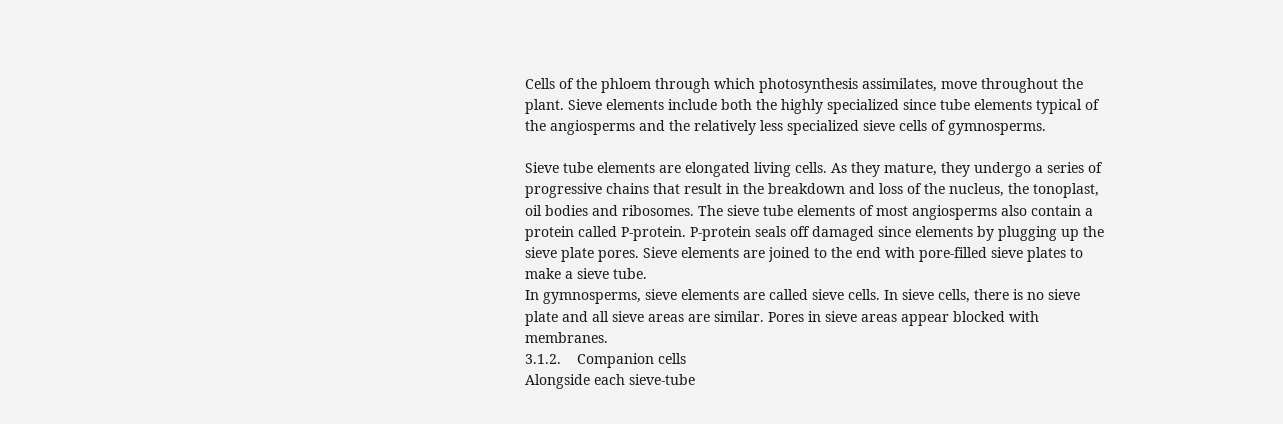Cells of the phloem through which photosynthesis assimilates, move throughout the plant. Sieve elements include both the highly specialized since tube elements typical of the angiosperms and the relatively less specialized sieve cells of gymnosperms.

Sieve tube elements are elongated living cells. As they mature, they undergo a series of progressive chains that result in the breakdown and loss of the nucleus, the tonoplast, oil bodies and ribosomes. The sieve tube elements of most angiosperms also contain a protein called P-protein. P-protein seals off damaged since elements by plugging up the sieve plate pores. Sieve elements are joined to the end with pore-filled sieve plates to make a sieve tube.
In gymnosperms, sieve elements are called sieve cells. In sieve cells, there is no sieve plate and all sieve areas are similar. Pores in sieve areas appear blocked with membranes.
3.1.2.    Companion cells
Alongside each sieve-tube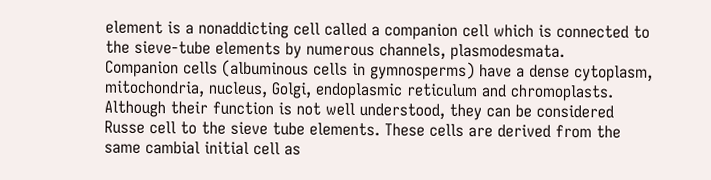element is a nonaddicting cell called a companion cell which is connected to the sieve-tube elements by numerous channels, plasmodesmata.
Companion cells (albuminous cells in gymnosperms) have a dense cytoplasm, mitochondria, nucleus, Golgi, endoplasmic reticulum and chromoplasts.
Although their function is not well understood, they can be considered Russe cell to the sieve tube elements. These cells are derived from the same cambial initial cell as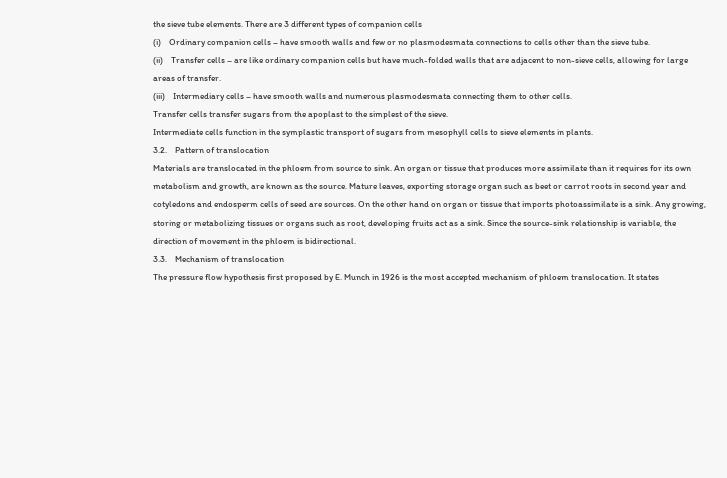the sieve tube elements. There are 3 different types of companion cells
(i)    Ordinary companion cells – have smooth walls and few or no plasmodesmata connections to cells other than the sieve tube.
(ii)    Transfer cells – are like ordinary companion cells but have much-folded walls that are adjacent to non-sieve cells, allowing for large areas of transfer.
(iii)    Intermediary cells – have smooth walls and numerous plasmodesmata connecting them to other cells.
Transfer cells transfer sugars from the apoplast to the simplest of the sieve.
Intermediate cells function in the symplastic transport of sugars from mesophyll cells to sieve elements in plants.
3.2.    Pattern of translocation
Materials are translocated in the phloem from source to sink. An organ or tissue that produces more assimilate than it requires for its own metabolism and growth, are known as the source. Mature leaves, exporting storage organ such as beet or carrot roots in second year and cotyledons and endosperm cells of seed are sources. On the other hand on organ or tissue that imports photoassimilate is a sink. Any growing, storing or metabolizing tissues or organs such as root, developing fruits act as a sink. Since the source-sink relationship is variable, the direction of movement in the phloem is bidirectional.
3.3.    Mechanism of translocation
The pressure flow hypothesis first proposed by E. Munch in 1926 is the most accepted mechanism of phloem translocation. It states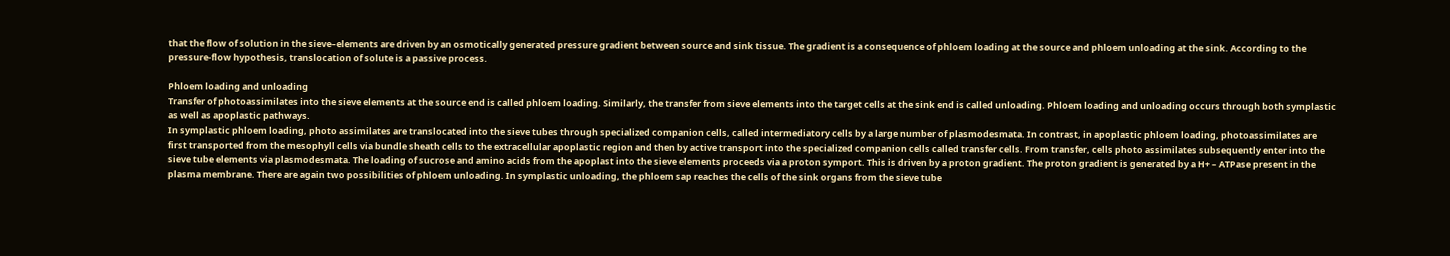that the flow of solution in the sieve–elements are driven by an osmotically generated pressure gradient between source and sink tissue. The gradient is a consequence of phloem loading at the source and phloem unloading at the sink. According to the pressure-flow hypothesis, translocation of solute is a passive process.

Phloem loading and unloading
Transfer of photoassimilates into the sieve elements at the source end is called phloem loading. Similarly, the transfer from sieve elements into the target cells at the sink end is called unloading. Phloem loading and unloading occurs through both symplastic as well as apoplastic pathways.
In symplastic phloem loading, photo assimilates are translocated into the sieve tubes through specialized companion cells, called intermediatory cells by a large number of plasmodesmata. In contrast, in apoplastic phloem loading, photoassimilates are first transported from the mesophyll cells via bundle sheath cells to the extracellular apoplastic region and then by active transport into the specialized companion cells called transfer cells. From transfer, cells photo assimilates subsequently enter into the sieve tube elements via plasmodesmata. The loading of sucrose and amino acids from the apoplast into the sieve elements proceeds via a proton symport. This is driven by a proton gradient. The proton gradient is generated by a H+ – ATPase present in the plasma membrane. There are again two possibilities of phloem unloading. In symplastic unloading, the phloem sap reaches the cells of the sink organs from the sieve tube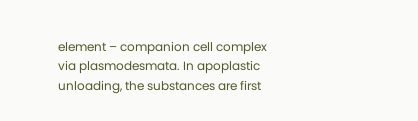element – companion cell complex via plasmodesmata. In apoplastic unloading, the substances are first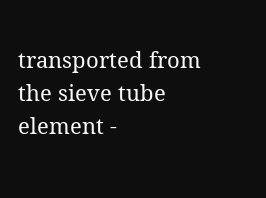transported from the sieve tube element -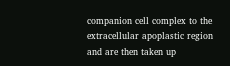companion cell complex to the extracellular apoplastic region and are then taken up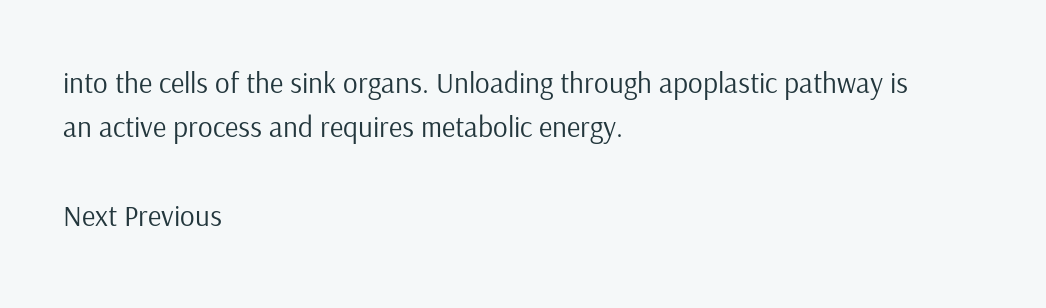into the cells of the sink organs. Unloading through apoplastic pathway is an active process and requires metabolic energy.

Next Previous